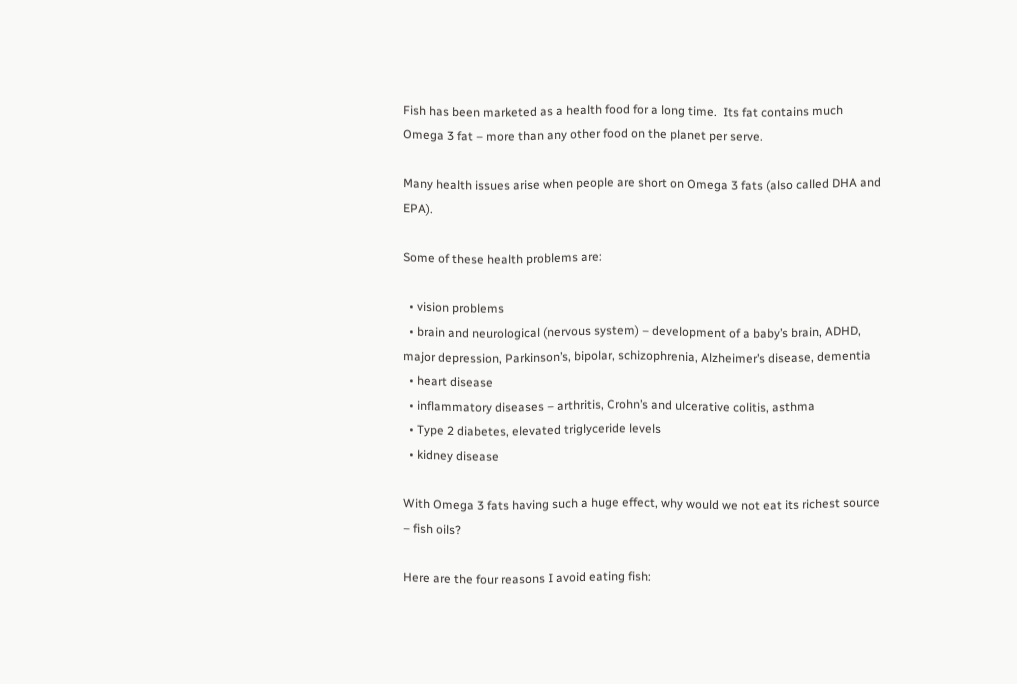Fish has been marketed as a health food for a long time.  Its fat contains much Omega 3 fat – more than any other food on the planet per serve.

Many health issues arise when people are short on Omega 3 fats (also called DHA and EPA).

Some of these health problems are:

  • vision problems
  • brain and neurological (nervous system) – development of a baby’s brain, ADHD, major depression, Parkinson’s, bipolar, schizophrenia, Alzheimer’s disease, dementia
  • heart disease
  • inflammatory diseases – arthritis, Crohn’s and ulcerative colitis, asthma
  • Type 2 diabetes, elevated triglyceride levels
  • kidney disease

With Omega 3 fats having such a huge effect, why would we not eat its richest source – fish oils?

Here are the four reasons I avoid eating fish: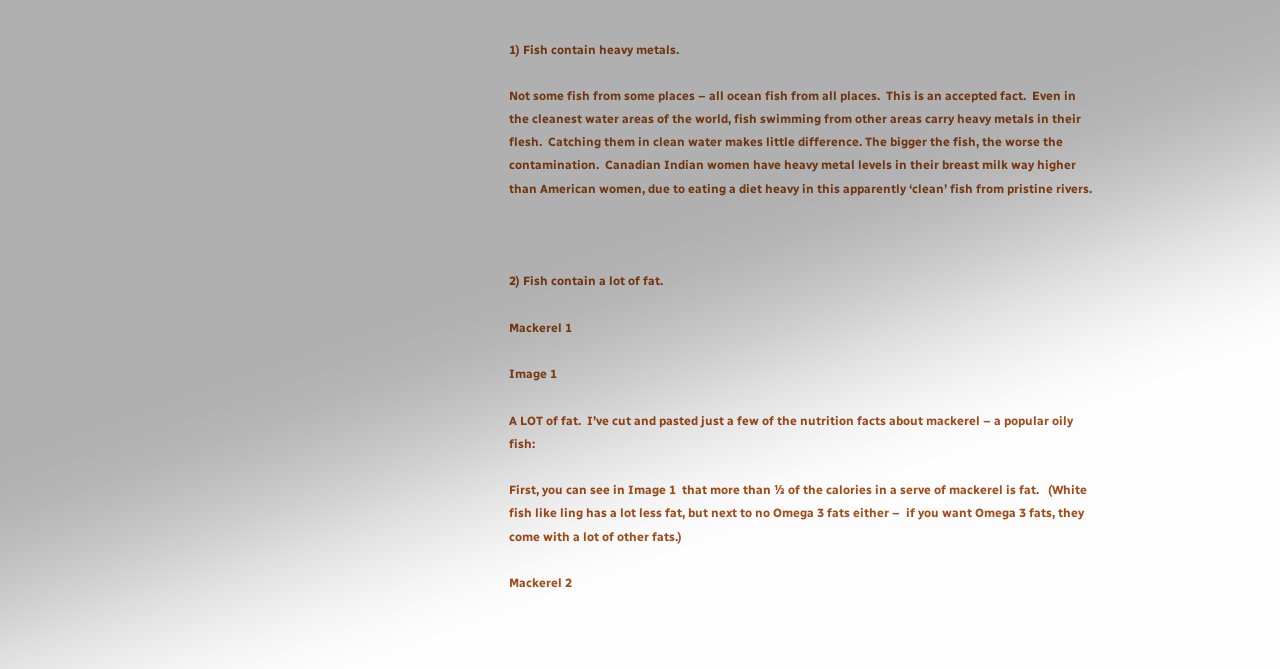1) Fish contain heavy metals.

Not some fish from some places – all ocean fish from all places.  This is an accepted fact.  Even in the cleanest water areas of the world, fish swimming from other areas carry heavy metals in their flesh.  Catching them in clean water makes little difference. The bigger the fish, the worse the contamination.  Canadian Indian women have heavy metal levels in their breast milk way higher than American women, due to eating a diet heavy in this apparently ‘clean’ fish from pristine rivers.



2) Fish contain a lot of fat.

Mackerel 1

Image 1

A LOT of fat.  I’ve cut and pasted just a few of the nutrition facts about mackerel – a popular oily fish:

First, you can see in Image 1  that more than ⅓ of the calories in a serve of mackerel is fat.   (White fish like ling has a lot less fat, but next to no Omega 3 fats either –  if you want Omega 3 fats, they come with a lot of other fats.)

Mackerel 2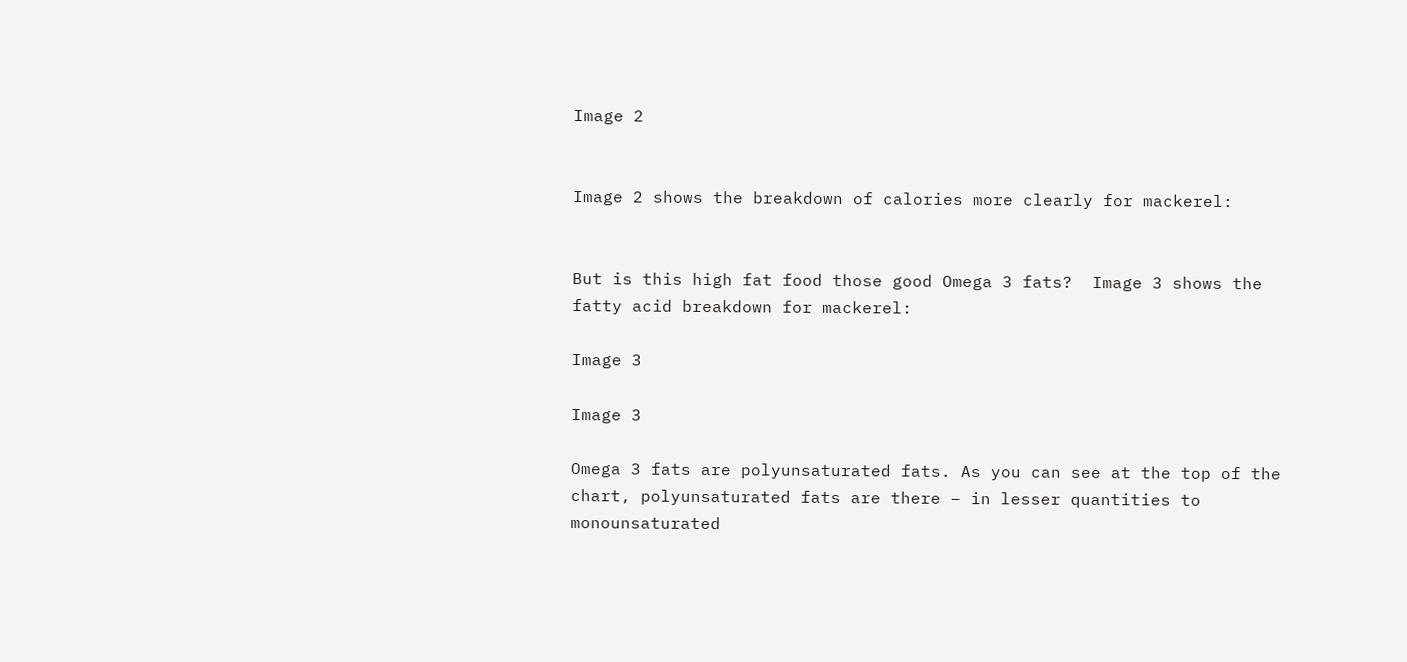Image 2


Image 2 shows the breakdown of calories more clearly for mackerel:


But is this high fat food those good Omega 3 fats?  Image 3 shows the fatty acid breakdown for mackerel:

Image 3

Image 3

Omega 3 fats are polyunsaturated fats. As you can see at the top of the chart, polyunsaturated fats are there – in lesser quantities to monounsaturated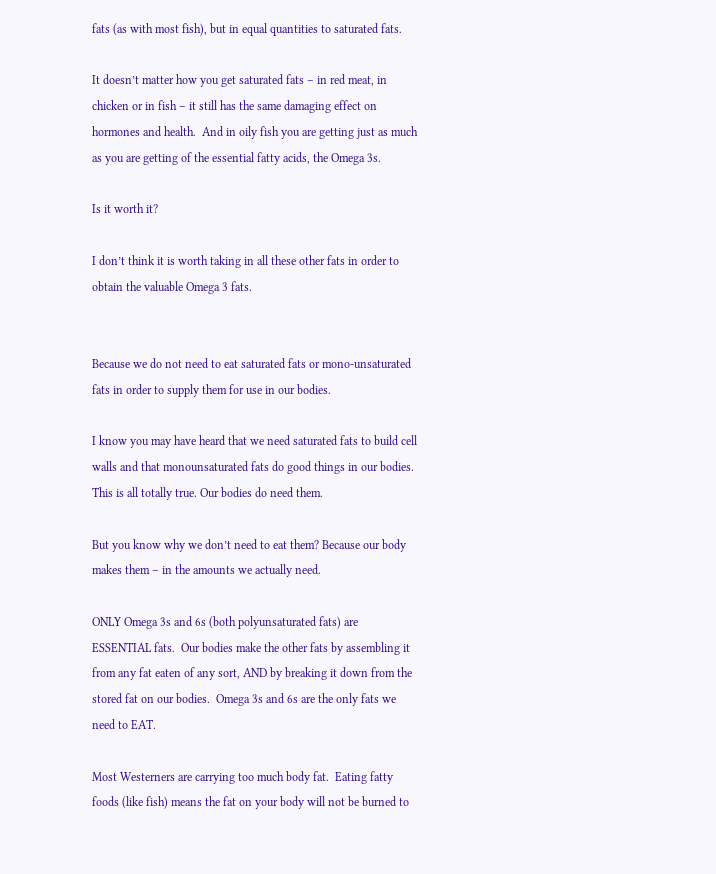fats (as with most fish), but in equal quantities to saturated fats.

It doesn’t matter how you get saturated fats – in red meat, in chicken or in fish – it still has the same damaging effect on hormones and health.  And in oily fish you are getting just as much as you are getting of the essential fatty acids, the Omega 3s.

Is it worth it?

I don’t think it is worth taking in all these other fats in order to obtain the valuable Omega 3 fats.


Because we do not need to eat saturated fats or mono-unsaturated fats in order to supply them for use in our bodies.

I know you may have heard that we need saturated fats to build cell walls and that monounsaturated fats do good things in our bodies. This is all totally true. Our bodies do need them.

But you know why we don’t need to eat them? Because our body makes them – in the amounts we actually need.

ONLY Omega 3s and 6s (both polyunsaturated fats) are ESSENTIAL fats.  Our bodies make the other fats by assembling it from any fat eaten of any sort, AND by breaking it down from the stored fat on our bodies.  Omega 3s and 6s are the only fats we need to EAT.

Most Westerners are carrying too much body fat.  Eating fatty foods (like fish) means the fat on your body will not be burned to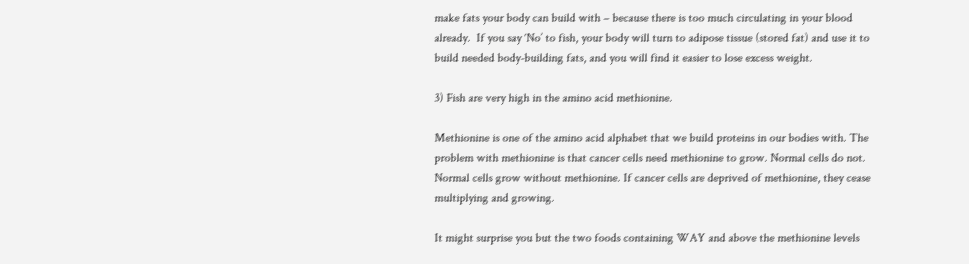make fats your body can build with – because there is too much circulating in your blood already.  If you say ‘No’ to fish, your body will turn to adipose tissue (stored fat) and use it to build needed body-building fats, and you will find it easier to lose excess weight.

3) Fish are very high in the amino acid methionine.

Methionine is one of the amino acid alphabet that we build proteins in our bodies with. The problem with methionine is that cancer cells need methionine to grow. Normal cells do not. Normal cells grow without methionine. If cancer cells are deprived of methionine, they cease multiplying and growing.

It might surprise you but the two foods containing WAY and above the methionine levels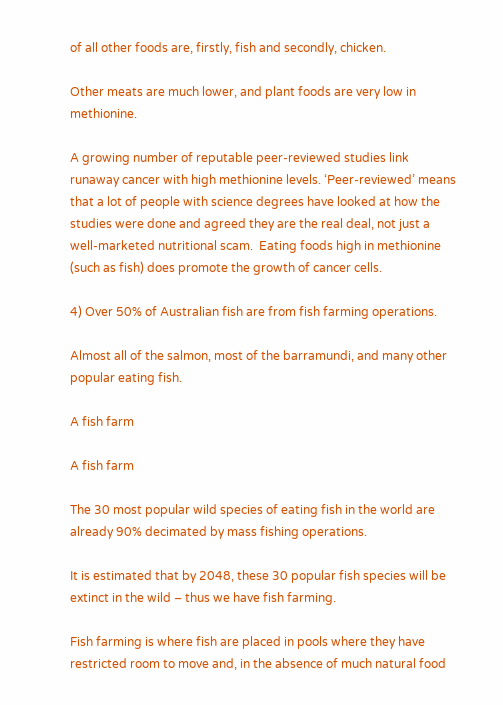of all other foods are, firstly, fish and secondly, chicken.

Other meats are much lower, and plant foods are very low in methionine.

A growing number of reputable peer-reviewed studies link runaway cancer with high methionine levels. ‘Peer-reviewed’ means that a lot of people with science degrees have looked at how the studies were done and agreed they are the real deal, not just a well-marketed nutritional scam.  Eating foods high in methionine (such as fish) does promote the growth of cancer cells.

4) Over 50% of Australian fish are from fish farming operations.

Almost all of the salmon, most of the barramundi, and many other popular eating fish.

A fish farm

A fish farm

The 30 most popular wild species of eating fish in the world are already 90% decimated by mass fishing operations.

It is estimated that by 2048, these 30 popular fish species will be extinct in the wild – thus we have fish farming.

Fish farming is where fish are placed in pools where they have restricted room to move and, in the absence of much natural food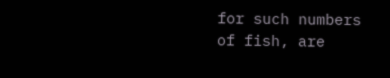for such numbers of fish, are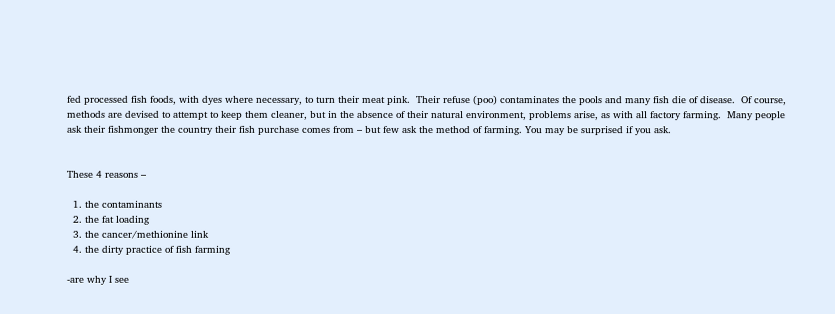fed processed fish foods, with dyes where necessary, to turn their meat pink.  Their refuse (poo) contaminates the pools and many fish die of disease.  Of course, methods are devised to attempt to keep them cleaner, but in the absence of their natural environment, problems arise, as with all factory farming.  Many people ask their fishmonger the country their fish purchase comes from – but few ask the method of farming. You may be surprised if you ask.


These 4 reasons –

  1. the contaminants
  2. the fat loading
  3. the cancer/methionine link
  4. the dirty practice of fish farming

-are why I see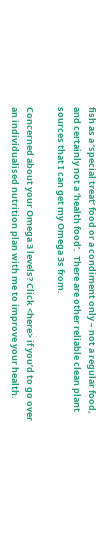fish as a ‘special treat’ food or a condiment only – not a regular food, and certainly not a ‘health food’.  There are other reliable clean plant sources that I can get my Omega 3s from.

Concerned about your Omega 3 levels? Click <here> if you’d to go over an individualised nutrition plan with me to improve your health.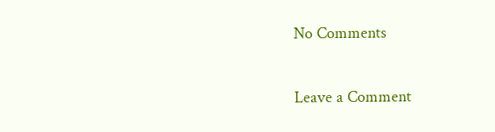No Comments

Leave a Comment